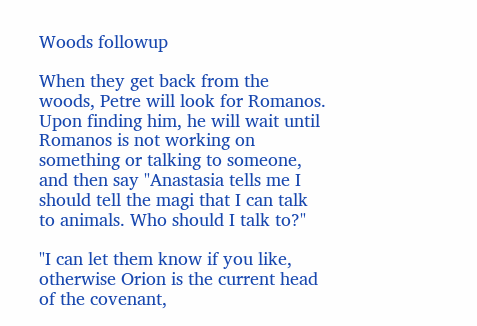Woods followup

When they get back from the woods, Petre will look for Romanos. Upon finding him, he will wait until Romanos is not working on something or talking to someone, and then say "Anastasia tells me I should tell the magi that I can talk to animals. Who should I talk to?"

"I can let them know if you like, otherwise Orion is the current head of the covenant,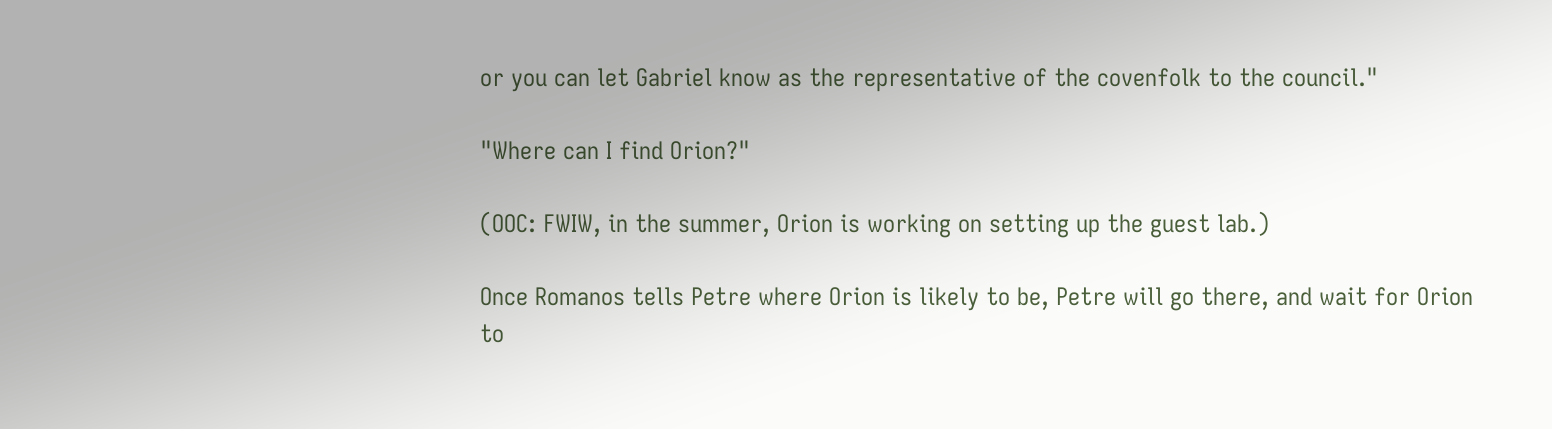or you can let Gabriel know as the representative of the covenfolk to the council."

"Where can I find Orion?"

(OOC: FWIW, in the summer, Orion is working on setting up the guest lab.)

Once Romanos tells Petre where Orion is likely to be, Petre will go there, and wait for Orion to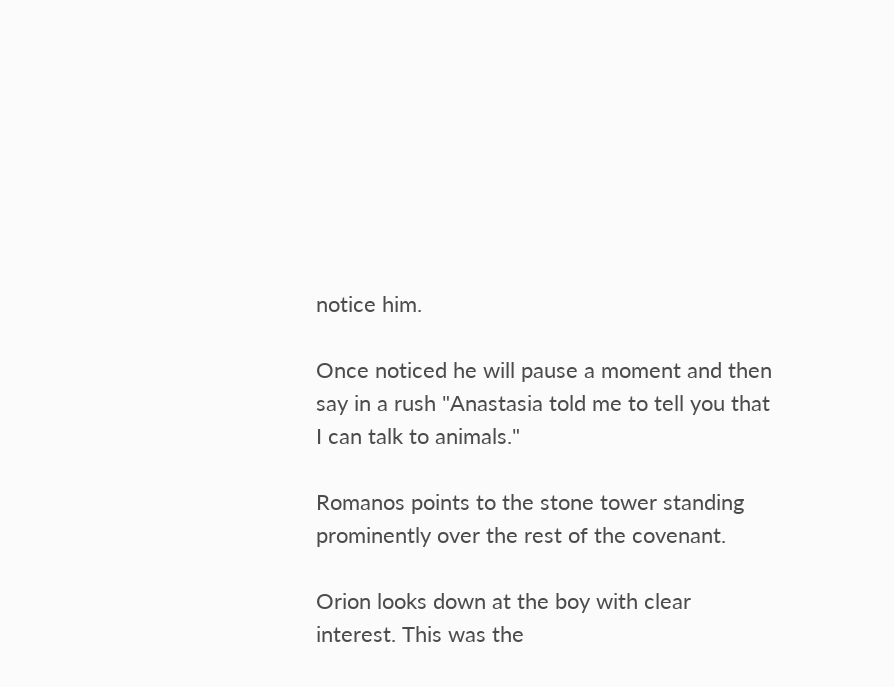notice him.

Once noticed he will pause a moment and then say in a rush "Anastasia told me to tell you that I can talk to animals."

Romanos points to the stone tower standing prominently over the rest of the covenant.

Orion looks down at the boy with clear interest. This was the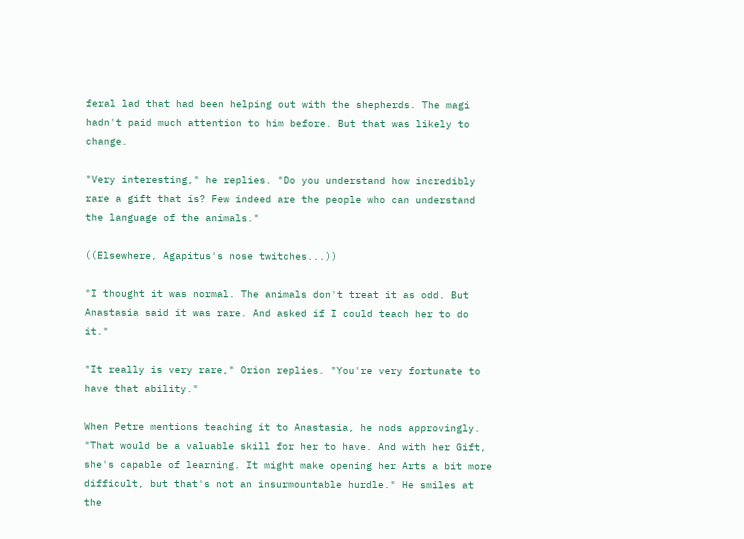feral lad that had been helping out with the shepherds. The magi hadn't paid much attention to him before. But that was likely to change.

"Very interesting," he replies. "Do you understand how incredibly rare a gift that is? Few indeed are the people who can understand the language of the animals."

((Elsewhere, Agapitus's nose twitches...))

"I thought it was normal. The animals don't treat it as odd. But Anastasia said it was rare. And asked if I could teach her to do it."

"It really is very rare," Orion replies. "You're very fortunate to have that ability."

When Petre mentions teaching it to Anastasia, he nods approvingly. "That would be a valuable skill for her to have. And with her Gift, she's capable of learning. It might make opening her Arts a bit more difficult, but that's not an insurmountable hurdle." He smiles at the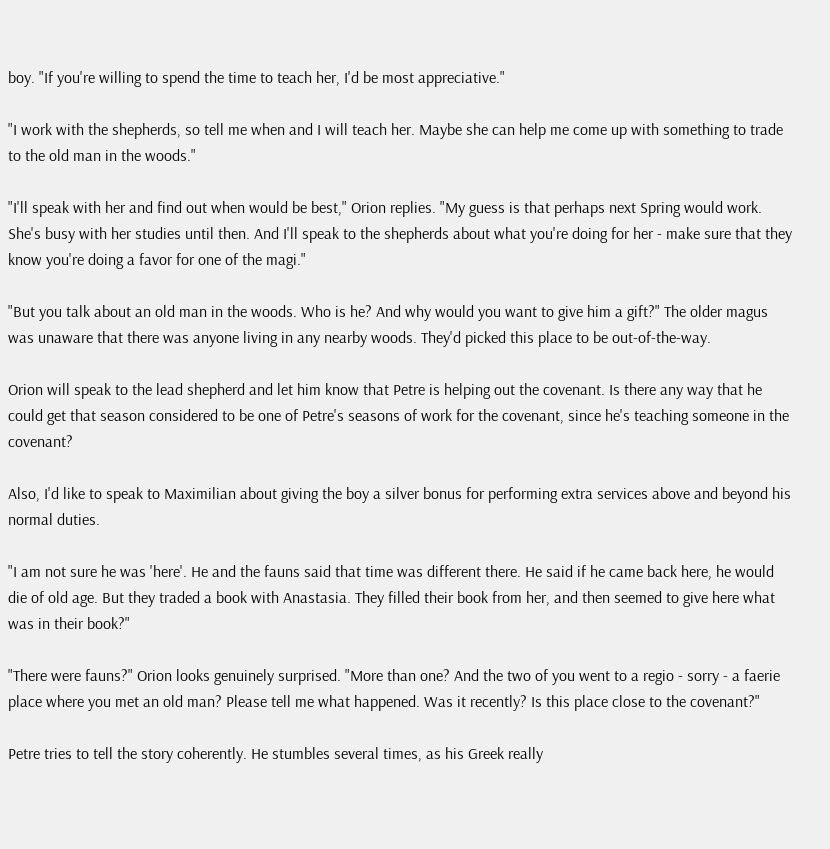boy. "If you're willing to spend the time to teach her, I'd be most appreciative."

"I work with the shepherds, so tell me when and I will teach her. Maybe she can help me come up with something to trade to the old man in the woods."

"I'll speak with her and find out when would be best," Orion replies. "My guess is that perhaps next Spring would work. She's busy with her studies until then. And I'll speak to the shepherds about what you're doing for her - make sure that they know you're doing a favor for one of the magi."

"But you talk about an old man in the woods. Who is he? And why would you want to give him a gift?" The older magus was unaware that there was anyone living in any nearby woods. They'd picked this place to be out-of-the-way.

Orion will speak to the lead shepherd and let him know that Petre is helping out the covenant. Is there any way that he could get that season considered to be one of Petre's seasons of work for the covenant, since he's teaching someone in the covenant?

Also, I'd like to speak to Maximilian about giving the boy a silver bonus for performing extra services above and beyond his normal duties.

"I am not sure he was 'here'. He and the fauns said that time was different there. He said if he came back here, he would die of old age. But they traded a book with Anastasia. They filled their book from her, and then seemed to give here what was in their book?"

"There were fauns?" Orion looks genuinely surprised. "More than one? And the two of you went to a regio - sorry - a faerie place where you met an old man? Please tell me what happened. Was it recently? Is this place close to the covenant?"

Petre tries to tell the story coherently. He stumbles several times, as his Greek really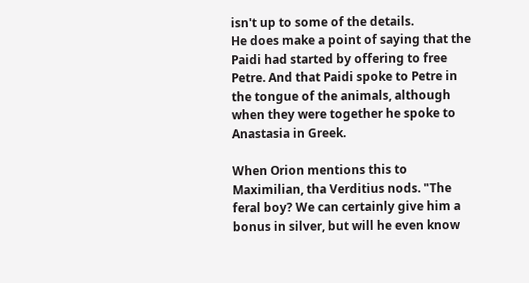isn't up to some of the details.
He does make a point of saying that the Paidi had started by offering to free Petre. And that Paidi spoke to Petre in the tongue of the animals, although when they were together he spoke to Anastasia in Greek.

When Orion mentions this to Maximilian, tha Verditius nods. "The feral boy? We can certainly give him a bonus in silver, but will he even know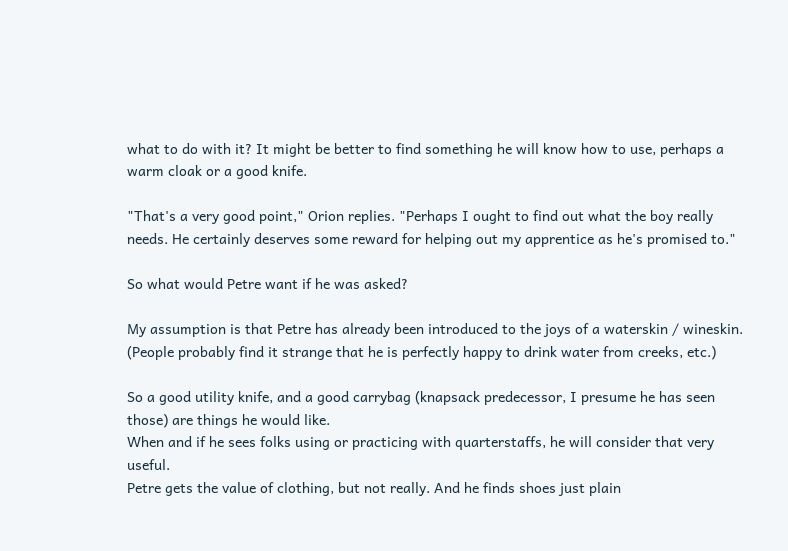what to do with it? It might be better to find something he will know how to use, perhaps a warm cloak or a good knife.

"That's a very good point," Orion replies. "Perhaps I ought to find out what the boy really needs. He certainly deserves some reward for helping out my apprentice as he's promised to."

So what would Petre want if he was asked?

My assumption is that Petre has already been introduced to the joys of a waterskin / wineskin. (People probably find it strange that he is perfectly happy to drink water from creeks, etc.)

So a good utility knife, and a good carrybag (knapsack predecessor, I presume he has seen those) are things he would like.
When and if he sees folks using or practicing with quarterstaffs, he will consider that very useful.
Petre gets the value of clothing, but not really. And he finds shoes just plain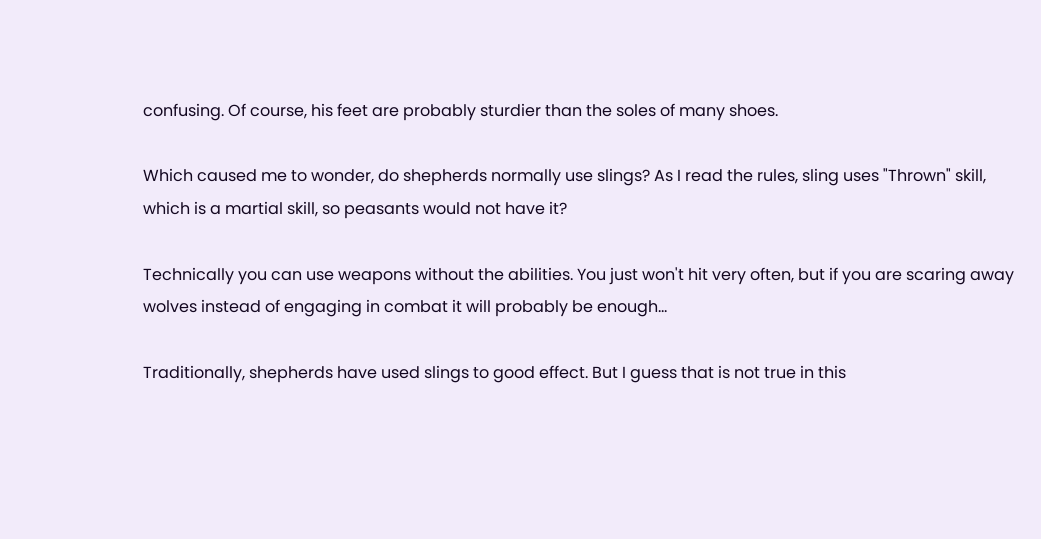confusing. Of course, his feet are probably sturdier than the soles of many shoes.

Which caused me to wonder, do shepherds normally use slings? As I read the rules, sling uses "Thrown" skill, which is a martial skill, so peasants would not have it?

Technically you can use weapons without the abilities. You just won't hit very often, but if you are scaring away wolves instead of engaging in combat it will probably be enough...

Traditionally, shepherds have used slings to good effect. But I guess that is not true in this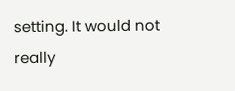setting. It would not really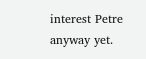interest Petre anyway yet.